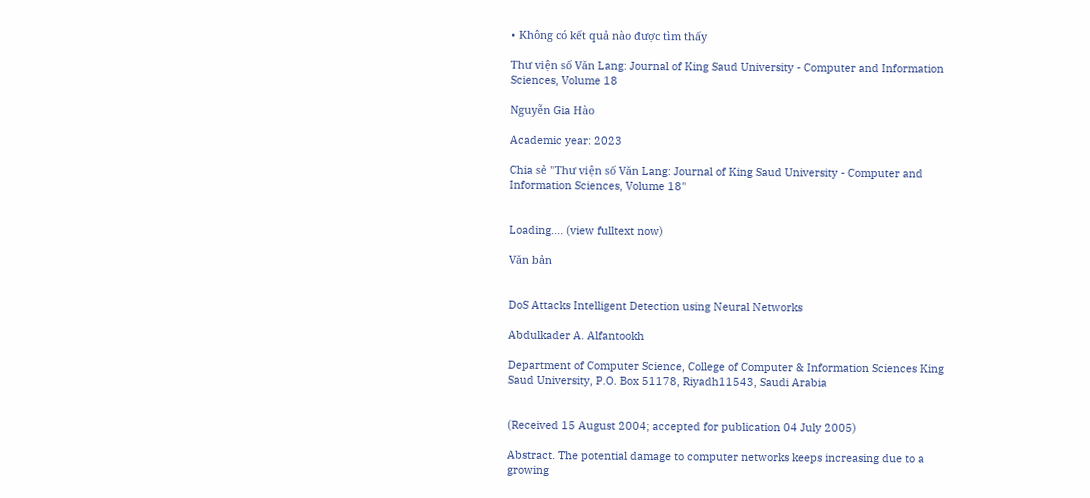• Không có kết quả nào được tìm thấy

Thư viện số Văn Lang: Journal of King Saud University - Computer and Information Sciences, Volume 18

Nguyễn Gia Hào

Academic year: 2023

Chia sẻ "Thư viện số Văn Lang: Journal of King Saud University - Computer and Information Sciences, Volume 18"


Loading.... (view fulltext now)

Văn bản


DoS Attacks Intelligent Detection using Neural Networks

Abdulkader A. Alfantookh

Department of Computer Science, College of Computer & Information Sciences King Saud University, P.O. Box 51178, Riyadh11543, Saudi Arabia


(Received 15 August 2004; accepted for publication 04 July 2005)

Abstract. The potential damage to computer networks keeps increasing due to a growing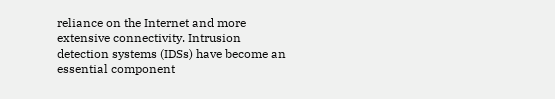reliance on the Internet and more extensive connectivity. Intrusion detection systems (IDSs) have become an essential component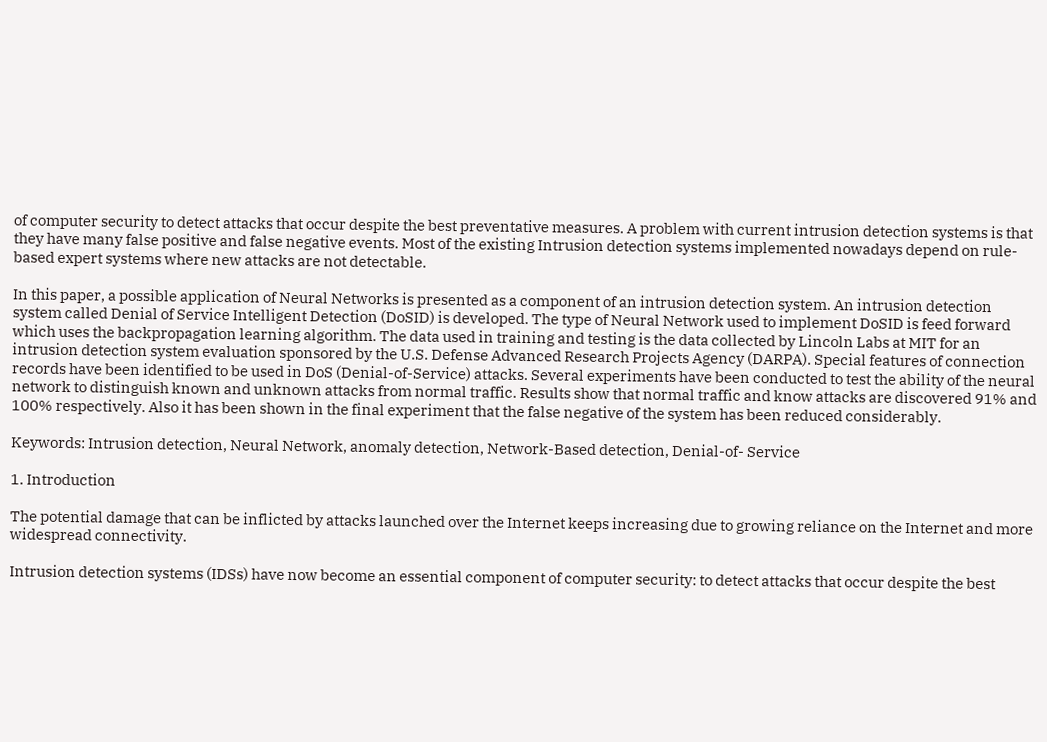of computer security to detect attacks that occur despite the best preventative measures. A problem with current intrusion detection systems is that they have many false positive and false negative events. Most of the existing Intrusion detection systems implemented nowadays depend on rule-based expert systems where new attacks are not detectable.

In this paper, a possible application of Neural Networks is presented as a component of an intrusion detection system. An intrusion detection system called Denial of Service Intelligent Detection (DoSID) is developed. The type of Neural Network used to implement DoSID is feed forward which uses the backpropagation learning algorithm. The data used in training and testing is the data collected by Lincoln Labs at MIT for an intrusion detection system evaluation sponsored by the U.S. Defense Advanced Research Projects Agency (DARPA). Special features of connection records have been identified to be used in DoS (Denial-of-Service) attacks. Several experiments have been conducted to test the ability of the neural network to distinguish known and unknown attacks from normal traffic. Results show that normal traffic and know attacks are discovered 91% and 100% respectively. Also it has been shown in the final experiment that the false negative of the system has been reduced considerably.

Keywords: Intrusion detection, Neural Network, anomaly detection, Network-Based detection, Denial-of- Service

1. Introduction

The potential damage that can be inflicted by attacks launched over the Internet keeps increasing due to growing reliance on the Internet and more widespread connectivity.

Intrusion detection systems (IDSs) have now become an essential component of computer security: to detect attacks that occur despite the best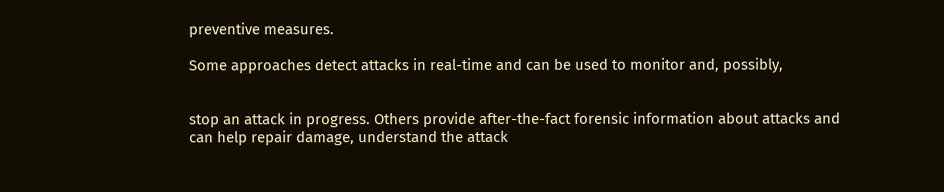preventive measures.

Some approaches detect attacks in real-time and can be used to monitor and, possibly,


stop an attack in progress. Others provide after-the-fact forensic information about attacks and can help repair damage, understand the attack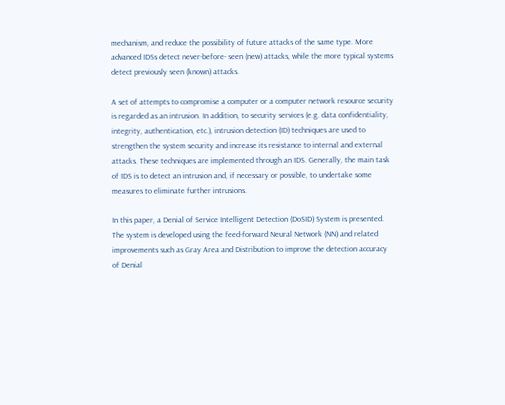mechanism, and reduce the possibility of future attacks of the same type. More advanced IDSs detect never-before- seen (new) attacks, while the more typical systems detect previously seen (known) attacks.

A set of attempts to compromise a computer or a computer network resource security is regarded as an intrusion. In addition, to security services (e.g. data confidentiality, integrity, authentication, etc.), intrusion detection (ID) techniques are used to strengthen the system security and increase its resistance to internal and external attacks. These techniques are implemented through an IDS. Generally, the main task of IDS is to detect an intrusion and, if necessary or possible, to undertake some measures to eliminate further intrusions.

In this paper, a Denial of Service Intelligent Detection (DoSID) System is presented. The system is developed using the feed-forward Neural Network (NN) and related improvements such as Gray Area and Distribution to improve the detection accuracy of Denial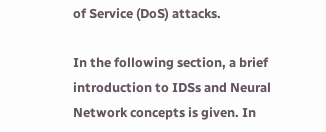of Service (DoS) attacks.

In the following section, a brief introduction to IDSs and Neural Network concepts is given. In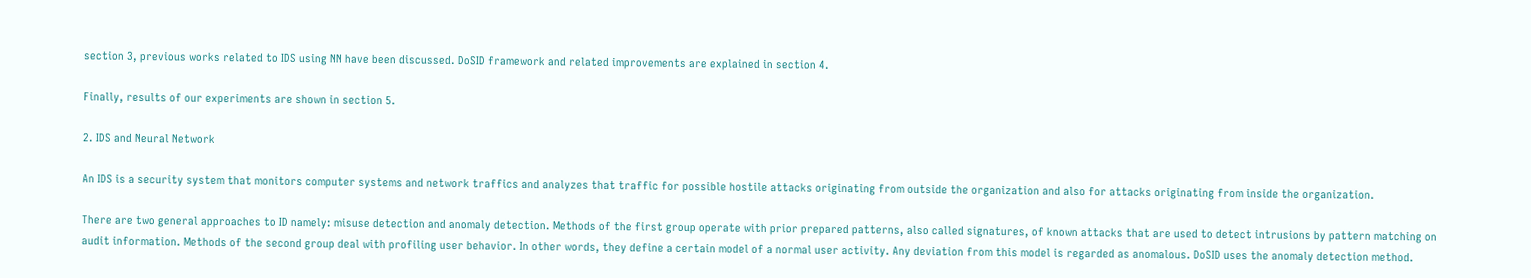section 3, previous works related to IDS using NN have been discussed. DoSID framework and related improvements are explained in section 4.

Finally, results of our experiments are shown in section 5.

2. IDS and Neural Network

An IDS is a security system that monitors computer systems and network traffics and analyzes that traffic for possible hostile attacks originating from outside the organization and also for attacks originating from inside the organization.

There are two general approaches to ID namely: misuse detection and anomaly detection. Methods of the first group operate with prior prepared patterns, also called signatures, of known attacks that are used to detect intrusions by pattern matching on audit information. Methods of the second group deal with profiling user behavior. In other words, they define a certain model of a normal user activity. Any deviation from this model is regarded as anomalous. DoSID uses the anomaly detection method.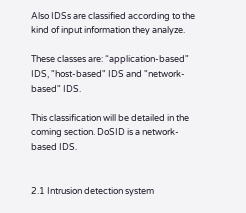Also IDSs are classified according to the kind of input information they analyze.

These classes are: “application-based" IDS, "host-based" IDS and "network-based" IDS.

This classification will be detailed in the coming section. DoSID is a network-based IDS.


2.1 Intrusion detection system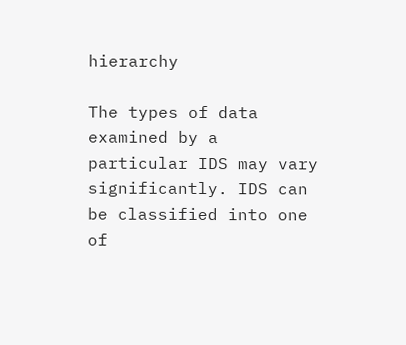hierarchy

The types of data examined by a particular IDS may vary significantly. IDS can be classified into one of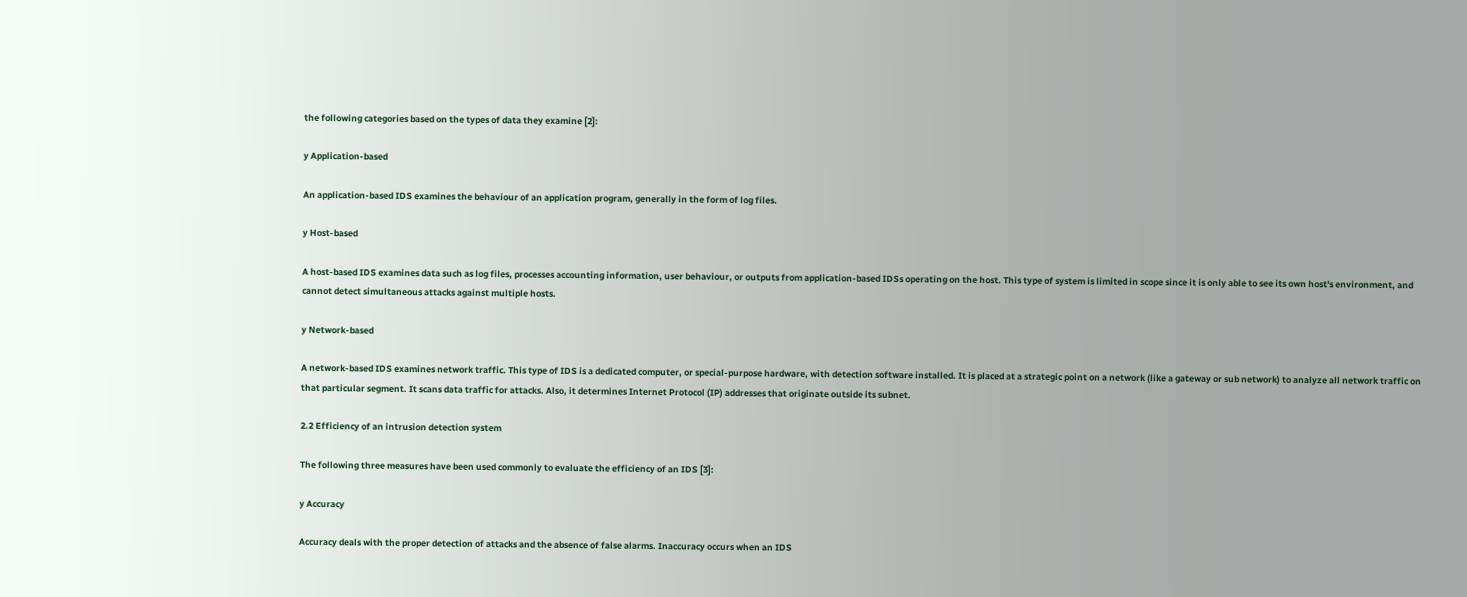the following categories based on the types of data they examine [2]:

y Application-based

An application-based IDS examines the behaviour of an application program, generally in the form of log files.

y Host-based

A host-based IDS examines data such as log files, processes accounting information, user behaviour, or outputs from application-based IDSs operating on the host. This type of system is limited in scope since it is only able to see its own host's environment, and cannot detect simultaneous attacks against multiple hosts.

y Network-based

A network-based IDS examines network traffic. This type of IDS is a dedicated computer, or special-purpose hardware, with detection software installed. It is placed at a strategic point on a network (like a gateway or sub network) to analyze all network traffic on that particular segment. It scans data traffic for attacks. Also, it determines Internet Protocol (IP) addresses that originate outside its subnet.

2.2 Efficiency of an intrusion detection system

The following three measures have been used commonly to evaluate the efficiency of an IDS [3]:

y Accuracy

Accuracy deals with the proper detection of attacks and the absence of false alarms. Inaccuracy occurs when an IDS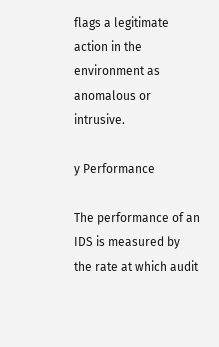flags a legitimate action in the environment as anomalous or intrusive.

y Performance

The performance of an IDS is measured by the rate at which audit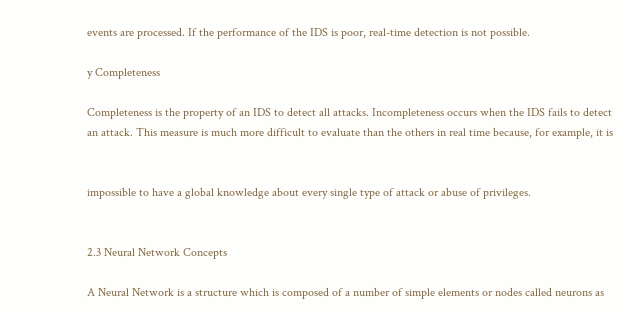events are processed. If the performance of the IDS is poor, real-time detection is not possible.

y Completeness

Completeness is the property of an IDS to detect all attacks. Incompleteness occurs when the IDS fails to detect an attack. This measure is much more difficult to evaluate than the others in real time because, for example, it is


impossible to have a global knowledge about every single type of attack or abuse of privileges.


2.3 Neural Network Concepts

A Neural Network is a structure which is composed of a number of simple elements or nodes called neurons as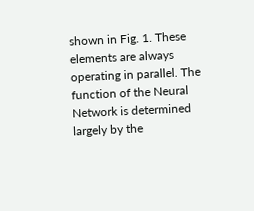shown in Fig. 1. These elements are always operating in parallel. The function of the Neural Network is determined largely by the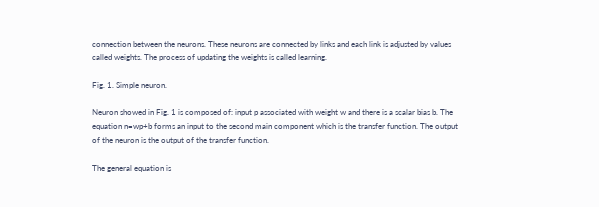connection between the neurons. These neurons are connected by links and each link is adjusted by values called weights. The process of updating the weights is called learning.

Fig. 1. Simple neuron.

Neuron showed in Fig. 1 is composed of: input p associated with weight w and there is a scalar bias b. The equation n=wp+b forms an input to the second main component which is the transfer function. The output of the neuron is the output of the transfer function.

The general equation is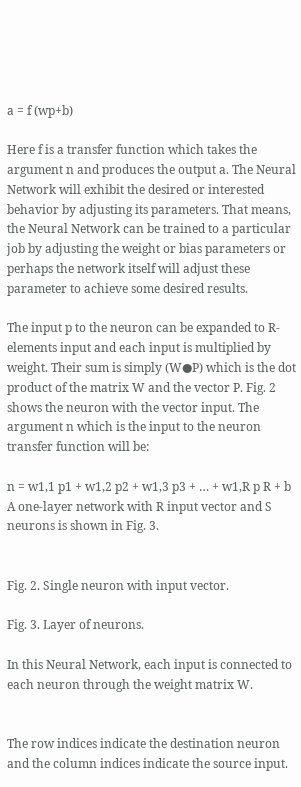a = f (wp+b)

Here f is a transfer function which takes the argument n and produces the output a. The Neural Network will exhibit the desired or interested behavior by adjusting its parameters. That means, the Neural Network can be trained to a particular job by adjusting the weight or bias parameters or perhaps the network itself will adjust these parameter to achieve some desired results.

The input p to the neuron can be expanded to R-elements input and each input is multiplied by weight. Their sum is simply (W●P) which is the dot product of the matrix W and the vector P. Fig. 2 shows the neuron with the vector input. The argument n which is the input to the neuron transfer function will be:

n = w1,1 p1 + w1,2 p2 + w1,3 p3 + … + w1,R p R + b A one-layer network with R input vector and S neurons is shown in Fig. 3.


Fig. 2. Single neuron with input vector.

Fig. 3. Layer of neurons.

In this Neural Network, each input is connected to each neuron through the weight matrix W.


The row indices indicate the destination neuron and the column indices indicate the source input.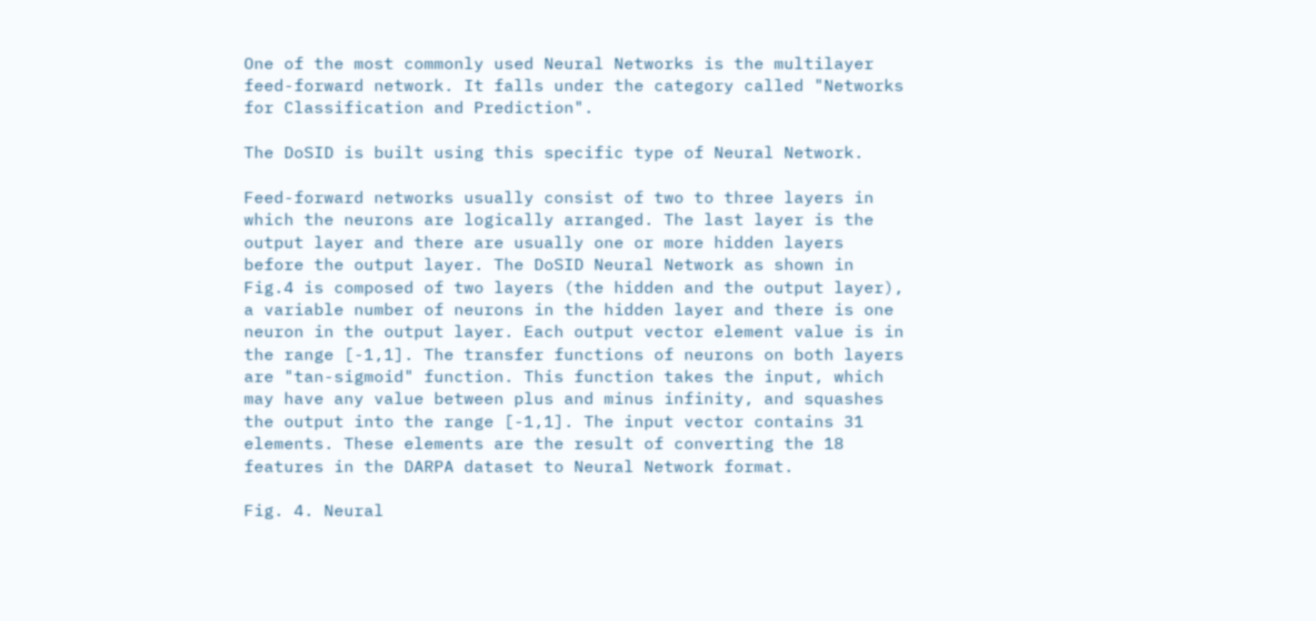One of the most commonly used Neural Networks is the multilayer feed-forward network. It falls under the category called "Networks for Classification and Prediction".

The DoSID is built using this specific type of Neural Network.

Feed-forward networks usually consist of two to three layers in which the neurons are logically arranged. The last layer is the output layer and there are usually one or more hidden layers before the output layer. The DoSID Neural Network as shown in Fig.4 is composed of two layers (the hidden and the output layer), a variable number of neurons in the hidden layer and there is one neuron in the output layer. Each output vector element value is in the range [-1,1]. The transfer functions of neurons on both layers are "tan-sigmoid" function. This function takes the input, which may have any value between plus and minus infinity, and squashes the output into the range [-1,1]. The input vector contains 31 elements. These elements are the result of converting the 18 features in the DARPA dataset to Neural Network format.

Fig. 4. Neural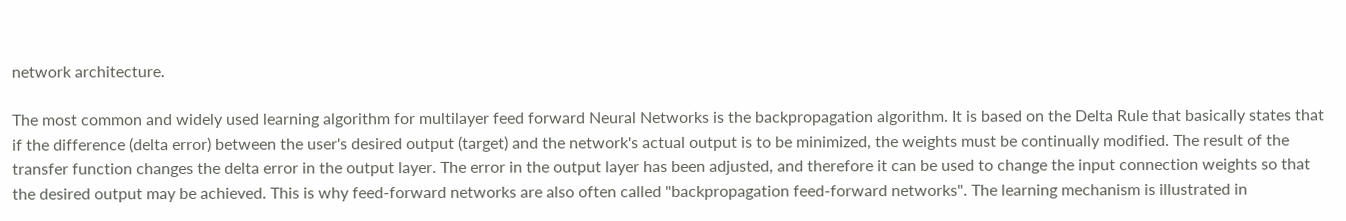network architecture.

The most common and widely used learning algorithm for multilayer feed forward Neural Networks is the backpropagation algorithm. It is based on the Delta Rule that basically states that if the difference (delta error) between the user's desired output (target) and the network's actual output is to be minimized, the weights must be continually modified. The result of the transfer function changes the delta error in the output layer. The error in the output layer has been adjusted, and therefore it can be used to change the input connection weights so that the desired output may be achieved. This is why feed-forward networks are also often called "backpropagation feed-forward networks". The learning mechanism is illustrated in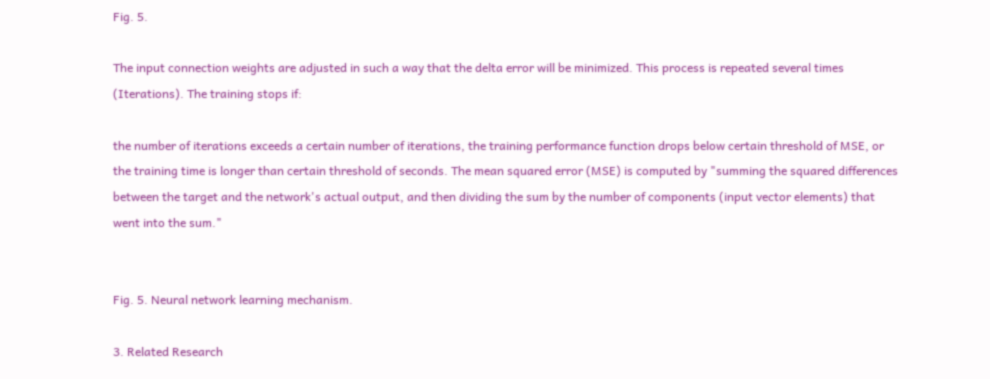Fig. 5.

The input connection weights are adjusted in such a way that the delta error will be minimized. This process is repeated several times (Iterations). The training stops if:

the number of iterations exceeds a certain number of iterations, the training performance function drops below certain threshold of MSE, or the training time is longer than certain threshold of seconds. The mean squared error (MSE) is computed by "summing the squared differences between the target and the network's actual output, and then dividing the sum by the number of components (input vector elements) that went into the sum."


Fig. 5. Neural network learning mechanism.

3. Related Research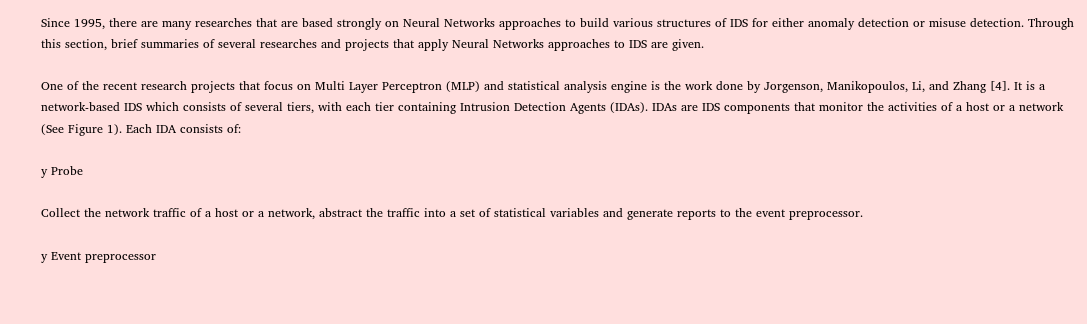Since 1995, there are many researches that are based strongly on Neural Networks approaches to build various structures of IDS for either anomaly detection or misuse detection. Through this section, brief summaries of several researches and projects that apply Neural Networks approaches to IDS are given.

One of the recent research projects that focus on Multi Layer Perceptron (MLP) and statistical analysis engine is the work done by Jorgenson, Manikopoulos, Li, and Zhang [4]. It is a network-based IDS which consists of several tiers, with each tier containing Intrusion Detection Agents (IDAs). IDAs are IDS components that monitor the activities of a host or a network (See Figure 1). Each IDA consists of:

y Probe

Collect the network traffic of a host or a network, abstract the traffic into a set of statistical variables and generate reports to the event preprocessor.

y Event preprocessor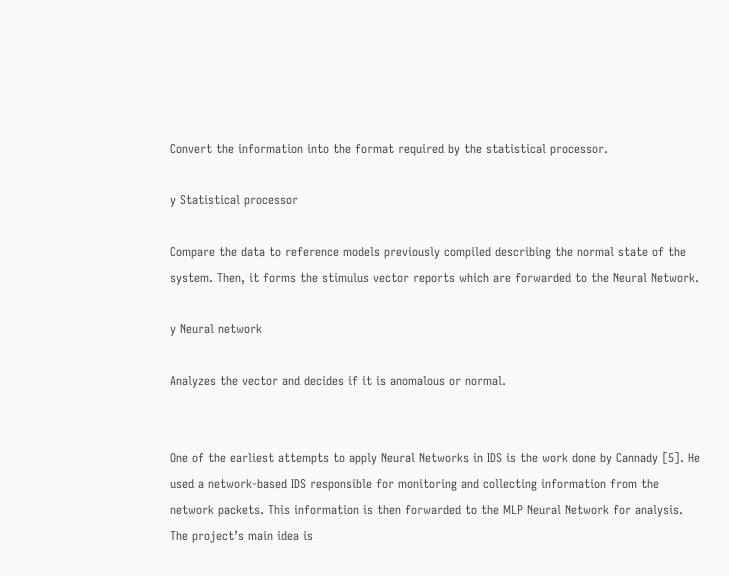Convert the information into the format required by the statistical processor.

y Statistical processor

Compare the data to reference models previously compiled describing the normal state of the system. Then, it forms the stimulus vector reports which are forwarded to the Neural Network.

y Neural network

Analyzes the vector and decides if it is anomalous or normal.


One of the earliest attempts to apply Neural Networks in IDS is the work done by Cannady [5]. He used a network-based IDS responsible for monitoring and collecting information from the network packets. This information is then forwarded to the MLP Neural Network for analysis. The project’s main idea is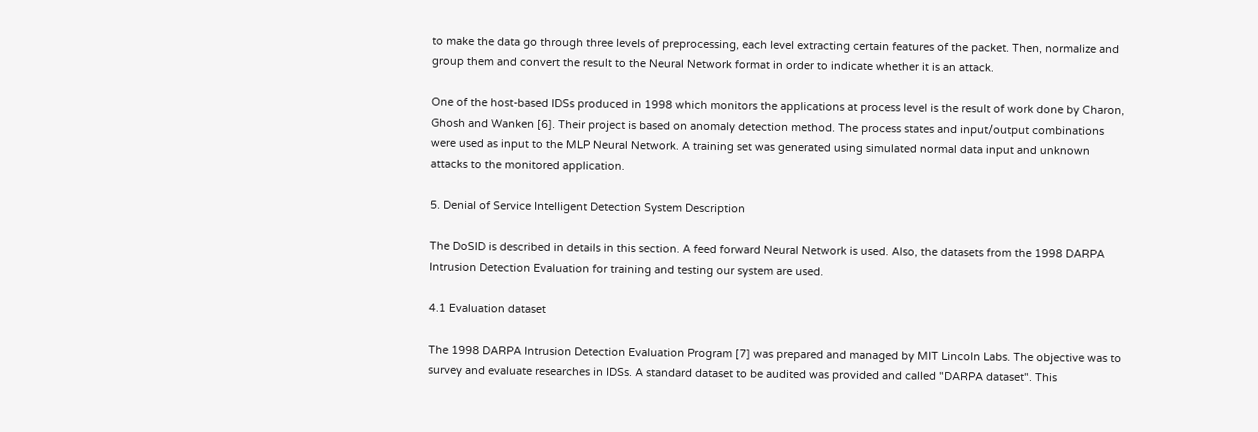to make the data go through three levels of preprocessing, each level extracting certain features of the packet. Then, normalize and group them and convert the result to the Neural Network format in order to indicate whether it is an attack.

One of the host-based IDSs produced in 1998 which monitors the applications at process level is the result of work done by Charon, Ghosh and Wanken [6]. Their project is based on anomaly detection method. The process states and input/output combinations were used as input to the MLP Neural Network. A training set was generated using simulated normal data input and unknown attacks to the monitored application.

5. Denial of Service Intelligent Detection System Description

The DoSID is described in details in this section. A feed forward Neural Network is used. Also, the datasets from the 1998 DARPA Intrusion Detection Evaluation for training and testing our system are used.

4.1 Evaluation dataset

The 1998 DARPA Intrusion Detection Evaluation Program [7] was prepared and managed by MIT Lincoln Labs. The objective was to survey and evaluate researches in IDSs. A standard dataset to be audited was provided and called "DARPA dataset". This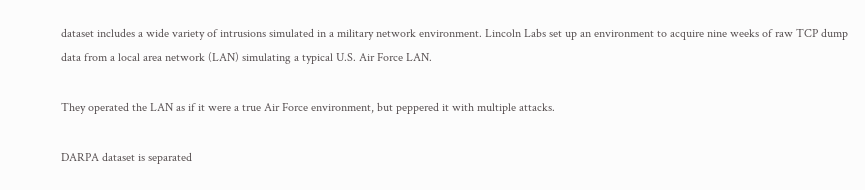dataset includes a wide variety of intrusions simulated in a military network environment. Lincoln Labs set up an environment to acquire nine weeks of raw TCP dump data from a local area network (LAN) simulating a typical U.S. Air Force LAN.

They operated the LAN as if it were a true Air Force environment, but peppered it with multiple attacks.

DARPA dataset is separated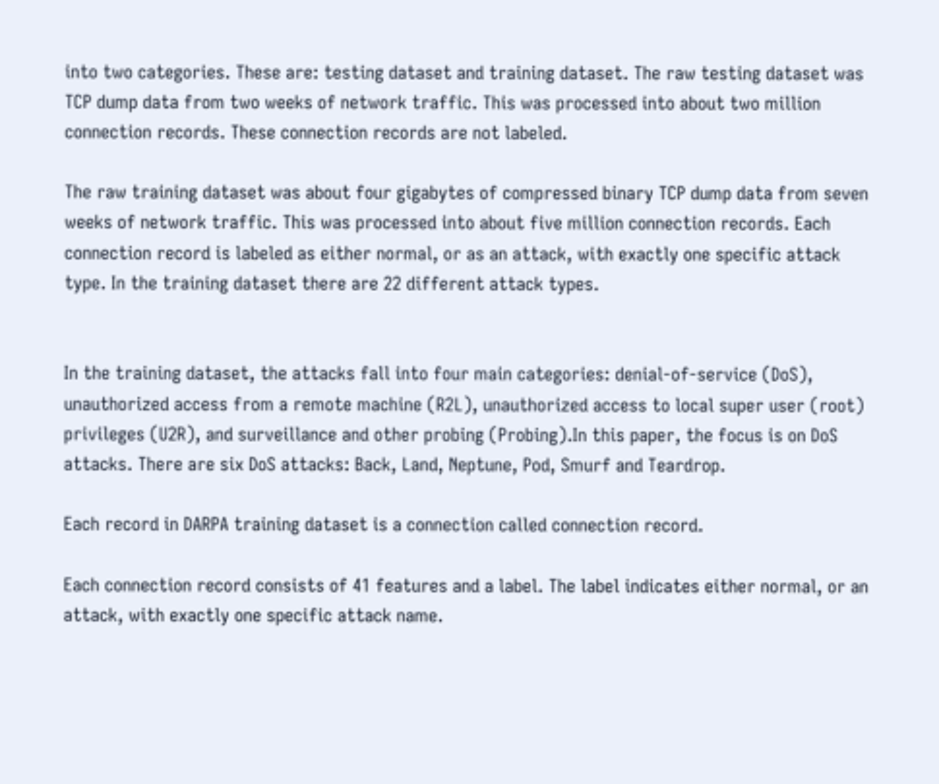into two categories. These are: testing dataset and training dataset. The raw testing dataset was TCP dump data from two weeks of network traffic. This was processed into about two million connection records. These connection records are not labeled.

The raw training dataset was about four gigabytes of compressed binary TCP dump data from seven weeks of network traffic. This was processed into about five million connection records. Each connection record is labeled as either normal, or as an attack, with exactly one specific attack type. In the training dataset there are 22 different attack types.


In the training dataset, the attacks fall into four main categories: denial-of-service (DoS), unauthorized access from a remote machine (R2L), unauthorized access to local super user (root) privileges (U2R), and surveillance and other probing (Probing).In this paper, the focus is on DoS attacks. There are six DoS attacks: Back, Land, Neptune, Pod, Smurf and Teardrop.

Each record in DARPA training dataset is a connection called connection record.

Each connection record consists of 41 features and a label. The label indicates either normal, or an attack, with exactly one specific attack name.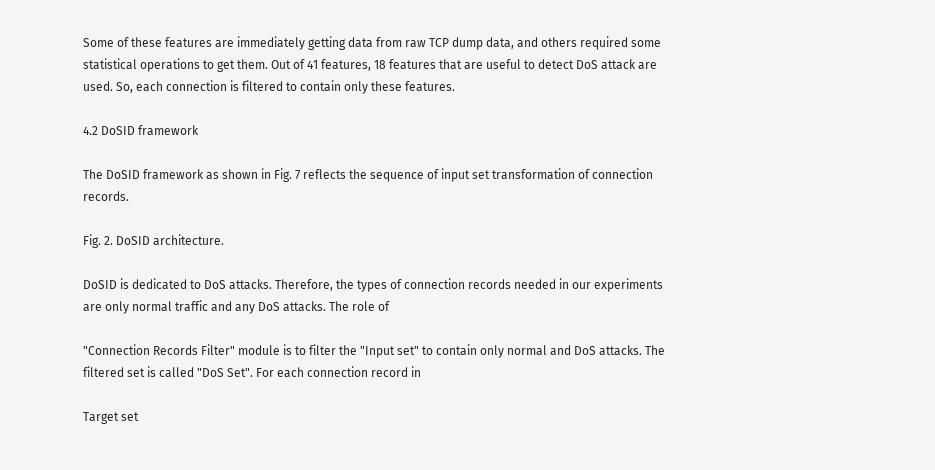Some of these features are immediately getting data from raw TCP dump data, and others required some statistical operations to get them. Out of 41 features, 18 features that are useful to detect DoS attack are used. So, each connection is filtered to contain only these features.

4.2 DoSID framework

The DoSID framework as shown in Fig. 7 reflects the sequence of input set transformation of connection records.

Fig. 2. DoSID architecture.

DoSID is dedicated to DoS attacks. Therefore, the types of connection records needed in our experiments are only normal traffic and any DoS attacks. The role of

"Connection Records Filter" module is to filter the "Input set" to contain only normal and DoS attacks. The filtered set is called "DoS Set". For each connection record in

Target set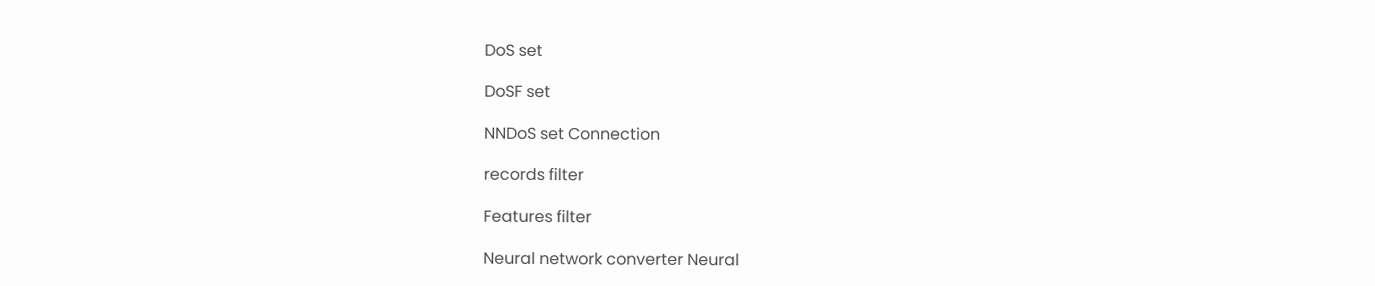DoS set

DoSF set

NNDoS set Connection

records filter

Features filter

Neural network converter Neural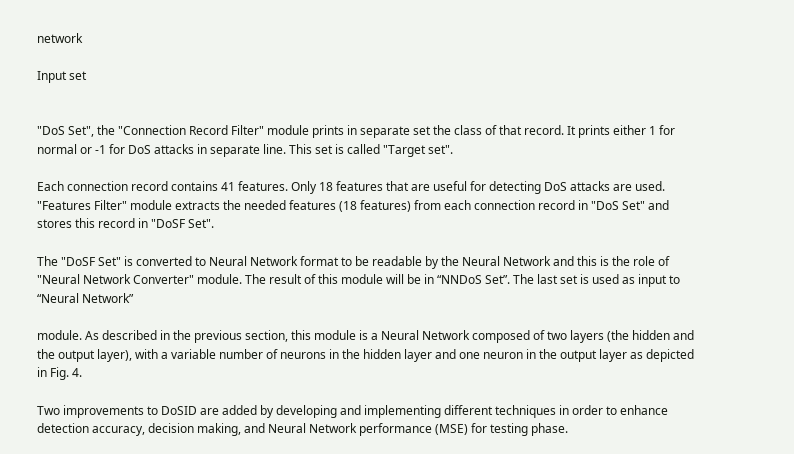network

Input set


"DoS Set", the "Connection Record Filter" module prints in separate set the class of that record. It prints either 1 for normal or -1 for DoS attacks in separate line. This set is called "Target set".

Each connection record contains 41 features. Only 18 features that are useful for detecting DoS attacks are used. "Features Filter" module extracts the needed features (18 features) from each connection record in "DoS Set" and stores this record in "DoSF Set".

The "DoSF Set" is converted to Neural Network format to be readable by the Neural Network and this is the role of "Neural Network Converter" module. The result of this module will be in “NNDoS Set”. The last set is used as input to “Neural Network”

module. As described in the previous section, this module is a Neural Network composed of two layers (the hidden and the output layer), with a variable number of neurons in the hidden layer and one neuron in the output layer as depicted in Fig. 4.

Two improvements to DoSID are added by developing and implementing different techniques in order to enhance detection accuracy, decision making, and Neural Network performance (MSE) for testing phase.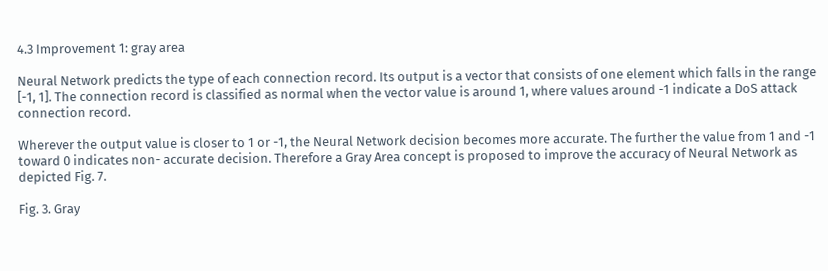4.3 Improvement 1: gray area

Neural Network predicts the type of each connection record. Its output is a vector that consists of one element which falls in the range [-1, 1]. The connection record is classified as normal when the vector value is around 1, where values around -1 indicate a DoS attack connection record.

Wherever the output value is closer to 1 or -1, the Neural Network decision becomes more accurate. The further the value from 1 and -1 toward 0 indicates non- accurate decision. Therefore a Gray Area concept is proposed to improve the accuracy of Neural Network as depicted Fig. 7.

Fig. 3. Gray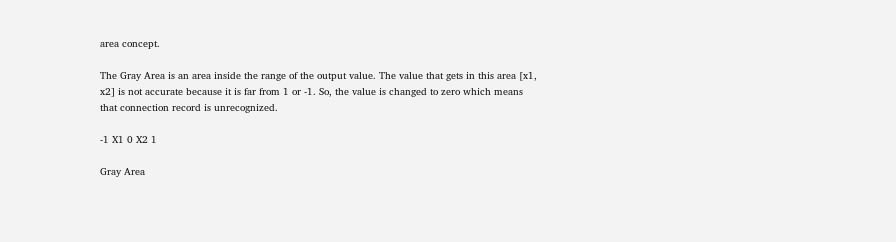area concept.

The Gray Area is an area inside the range of the output value. The value that gets in this area [x1, x2] is not accurate because it is far from 1 or -1. So, the value is changed to zero which means that connection record is unrecognized.

-1 X1 0 X2 1

Gray Area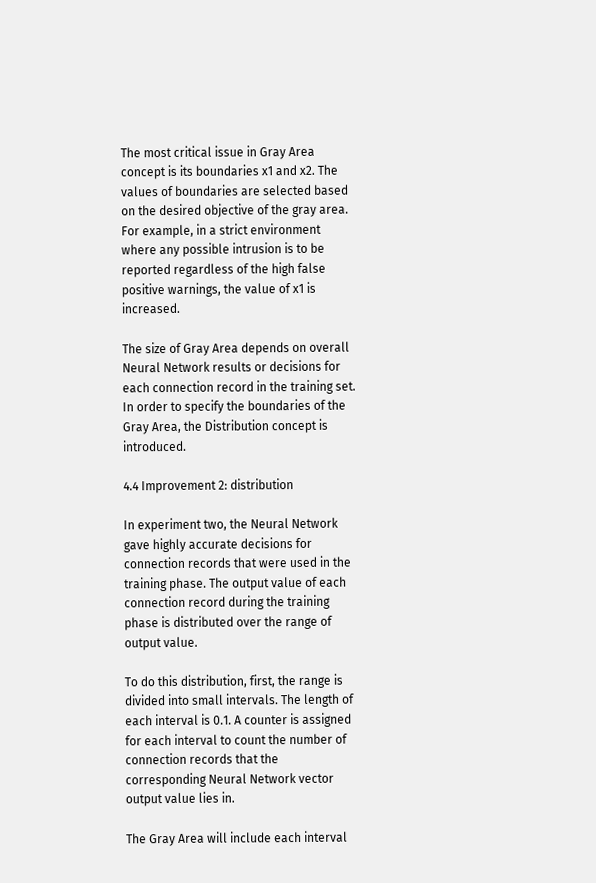The most critical issue in Gray Area concept is its boundaries x1 and x2. The values of boundaries are selected based on the desired objective of the gray area. For example, in a strict environment where any possible intrusion is to be reported regardless of the high false positive warnings, the value of x1 is increased.

The size of Gray Area depends on overall Neural Network results or decisions for each connection record in the training set. In order to specify the boundaries of the Gray Area, the Distribution concept is introduced.

4.4 Improvement 2: distribution

In experiment two, the Neural Network gave highly accurate decisions for connection records that were used in the training phase. The output value of each connection record during the training phase is distributed over the range of output value.

To do this distribution, first, the range is divided into small intervals. The length of each interval is 0.1. A counter is assigned for each interval to count the number of connection records that the corresponding Neural Network vector output value lies in.

The Gray Area will include each interval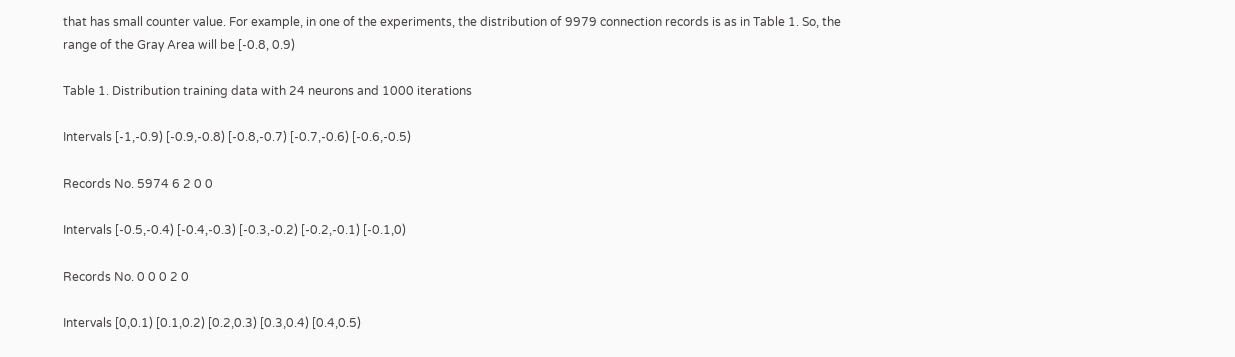that has small counter value. For example, in one of the experiments, the distribution of 9979 connection records is as in Table 1. So, the range of the Gray Area will be [-0.8, 0.9)

Table 1. Distribution training data with 24 neurons and 1000 iterations

Intervals [-1,-0.9) [-0.9,-0.8) [-0.8,-0.7) [-0.7,-0.6) [-0.6,-0.5)

Records No. 5974 6 2 0 0

Intervals [-0.5,-0.4) [-0.4,-0.3) [-0.3,-0.2) [-0.2,-0.1) [-0.1,0)

Records No. 0 0 0 2 0

Intervals [0,0.1) [0.1,0.2) [0.2,0.3) [0.3,0.4) [0.4,0.5)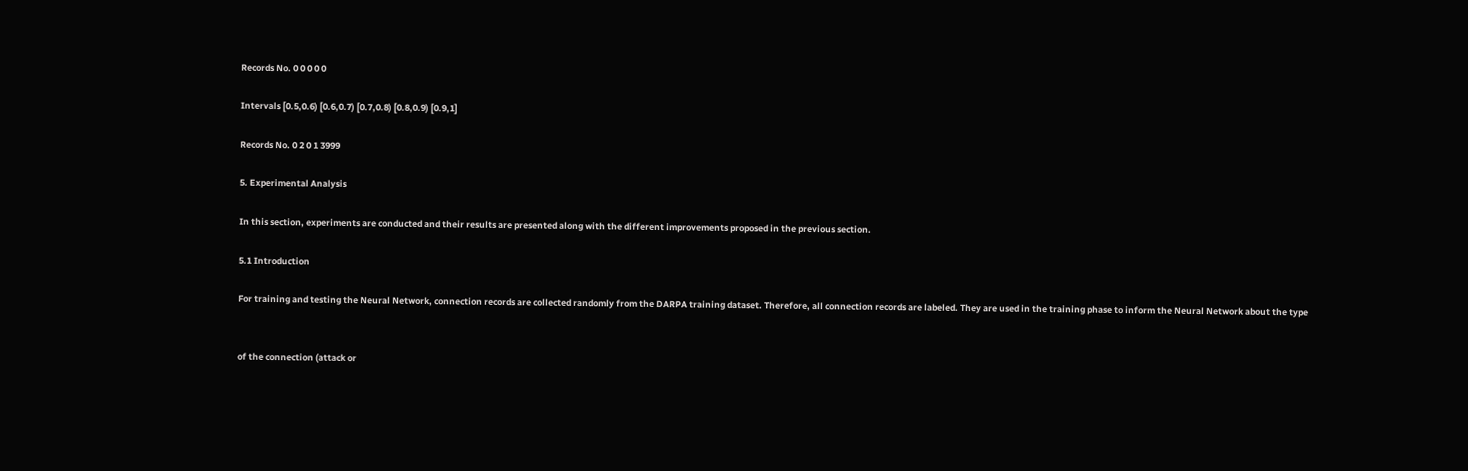Records No. 0 0 0 0 0

Intervals [0.5,0.6) [0.6,0.7) [0.7,0.8) [0.8,0.9) [0.9,1]

Records No. 0 2 0 1 3999

5. Experimental Analysis

In this section, experiments are conducted and their results are presented along with the different improvements proposed in the previous section.

5.1 Introduction

For training and testing the Neural Network, connection records are collected randomly from the DARPA training dataset. Therefore, all connection records are labeled. They are used in the training phase to inform the Neural Network about the type


of the connection (attack or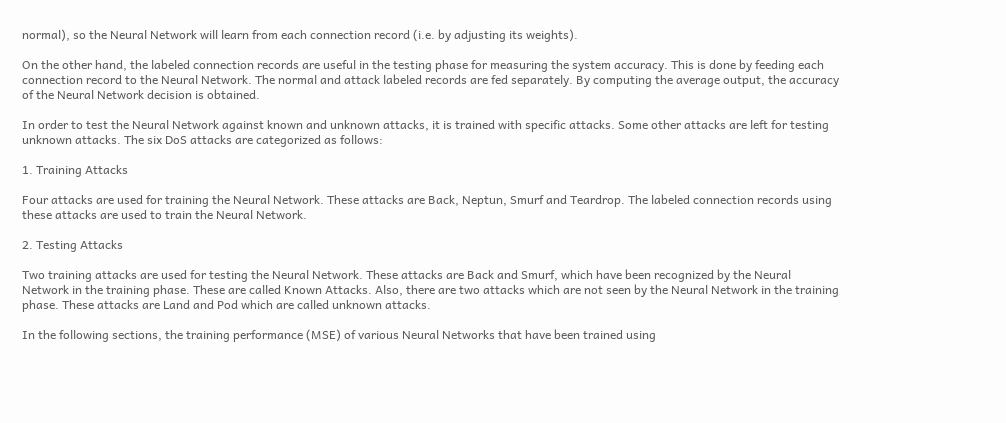normal), so the Neural Network will learn from each connection record (i.e. by adjusting its weights).

On the other hand, the labeled connection records are useful in the testing phase for measuring the system accuracy. This is done by feeding each connection record to the Neural Network. The normal and attack labeled records are fed separately. By computing the average output, the accuracy of the Neural Network decision is obtained.

In order to test the Neural Network against known and unknown attacks, it is trained with specific attacks. Some other attacks are left for testing unknown attacks. The six DoS attacks are categorized as follows:

1. Training Attacks

Four attacks are used for training the Neural Network. These attacks are Back, Neptun, Smurf and Teardrop. The labeled connection records using these attacks are used to train the Neural Network.

2. Testing Attacks

Two training attacks are used for testing the Neural Network. These attacks are Back and Smurf, which have been recognized by the Neural Network in the training phase. These are called Known Attacks. Also, there are two attacks which are not seen by the Neural Network in the training phase. These attacks are Land and Pod which are called unknown attacks.

In the following sections, the training performance (MSE) of various Neural Networks that have been trained using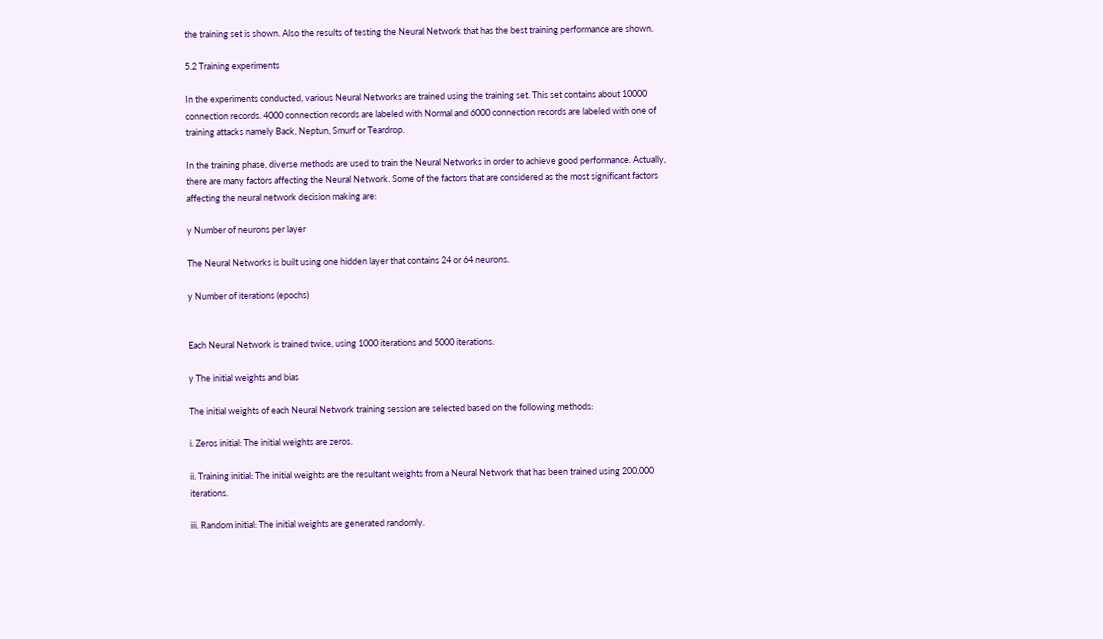the training set is shown. Also the results of testing the Neural Network that has the best training performance are shown.

5.2 Training experiments

In the experiments conducted, various Neural Networks are trained using the training set. This set contains about 10000 connection records. 4000 connection records are labeled with Normal and 6000 connection records are labeled with one of training attacks namely Back, Neptun, Smurf or Teardrop.

In the training phase, diverse methods are used to train the Neural Networks in order to achieve good performance. Actually, there are many factors affecting the Neural Network. Some of the factors that are considered as the most significant factors affecting the neural network decision making are:

y Number of neurons per layer

The Neural Networks is built using one hidden layer that contains 24 or 64 neurons.

y Number of iterations (epochs)


Each Neural Network is trained twice, using 1000 iterations and 5000 iterations.

y The initial weights and bias

The initial weights of each Neural Network training session are selected based on the following methods:

i. Zeros initial: The initial weights are zeros.

ii. Training initial: The initial weights are the resultant weights from a Neural Network that has been trained using 200,000 iterations.

iii. Random initial: The initial weights are generated randomly.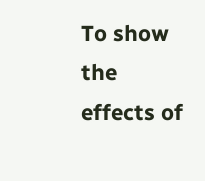To show the effects of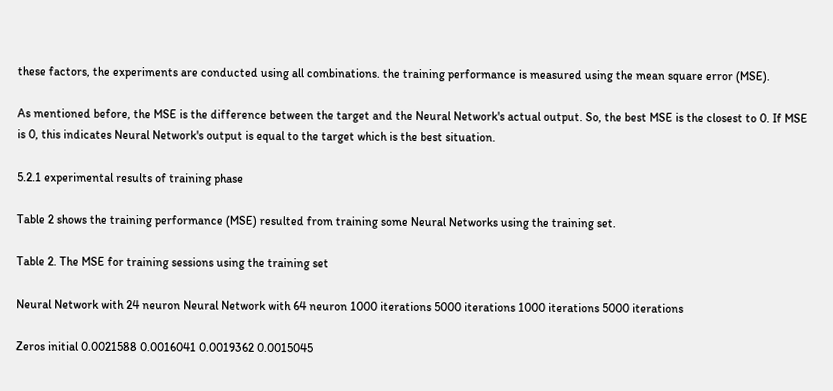these factors, the experiments are conducted using all combinations. the training performance is measured using the mean square error (MSE).

As mentioned before, the MSE is the difference between the target and the Neural Network's actual output. So, the best MSE is the closest to 0. If MSE is 0, this indicates Neural Network's output is equal to the target which is the best situation.

5.2.1 experimental results of training phase

Table 2 shows the training performance (MSE) resulted from training some Neural Networks using the training set.

Table 2. The MSE for training sessions using the training set

Neural Network with 24 neuron Neural Network with 64 neuron 1000 iterations 5000 iterations 1000 iterations 5000 iterations

Zeros initial 0.0021588 0.0016041 0.0019362 0.0015045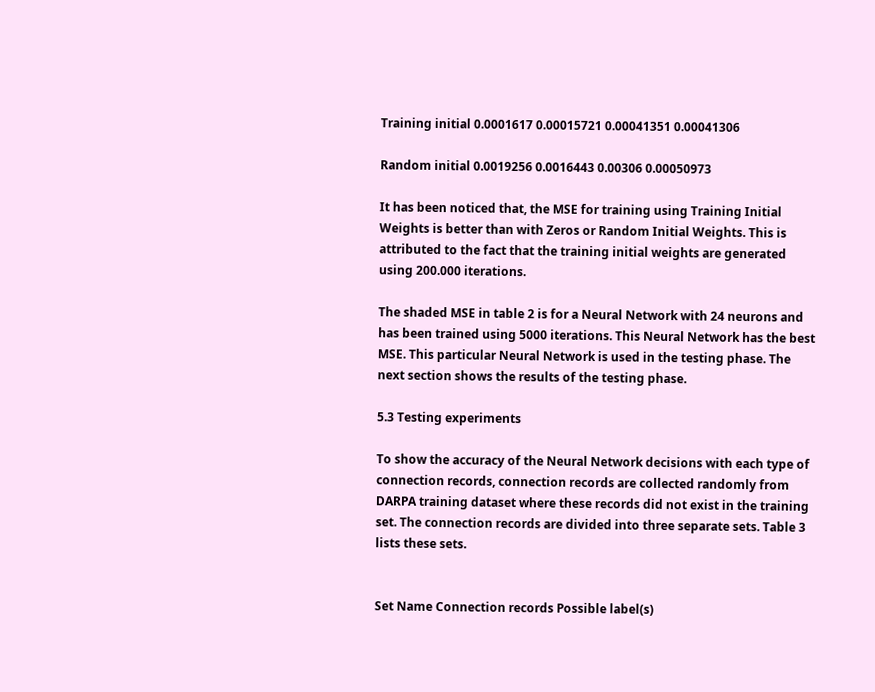Training initial 0.0001617 0.00015721 0.00041351 0.00041306

Random initial 0.0019256 0.0016443 0.00306 0.00050973

It has been noticed that, the MSE for training using Training Initial Weights is better than with Zeros or Random Initial Weights. This is attributed to the fact that the training initial weights are generated using 200.000 iterations.

The shaded MSE in table 2 is for a Neural Network with 24 neurons and has been trained using 5000 iterations. This Neural Network has the best MSE. This particular Neural Network is used in the testing phase. The next section shows the results of the testing phase.

5.3 Testing experiments

To show the accuracy of the Neural Network decisions with each type of connection records, connection records are collected randomly from DARPA training dataset where these records did not exist in the training set. The connection records are divided into three separate sets. Table 3 lists these sets.


Set Name Connection records Possible label(s)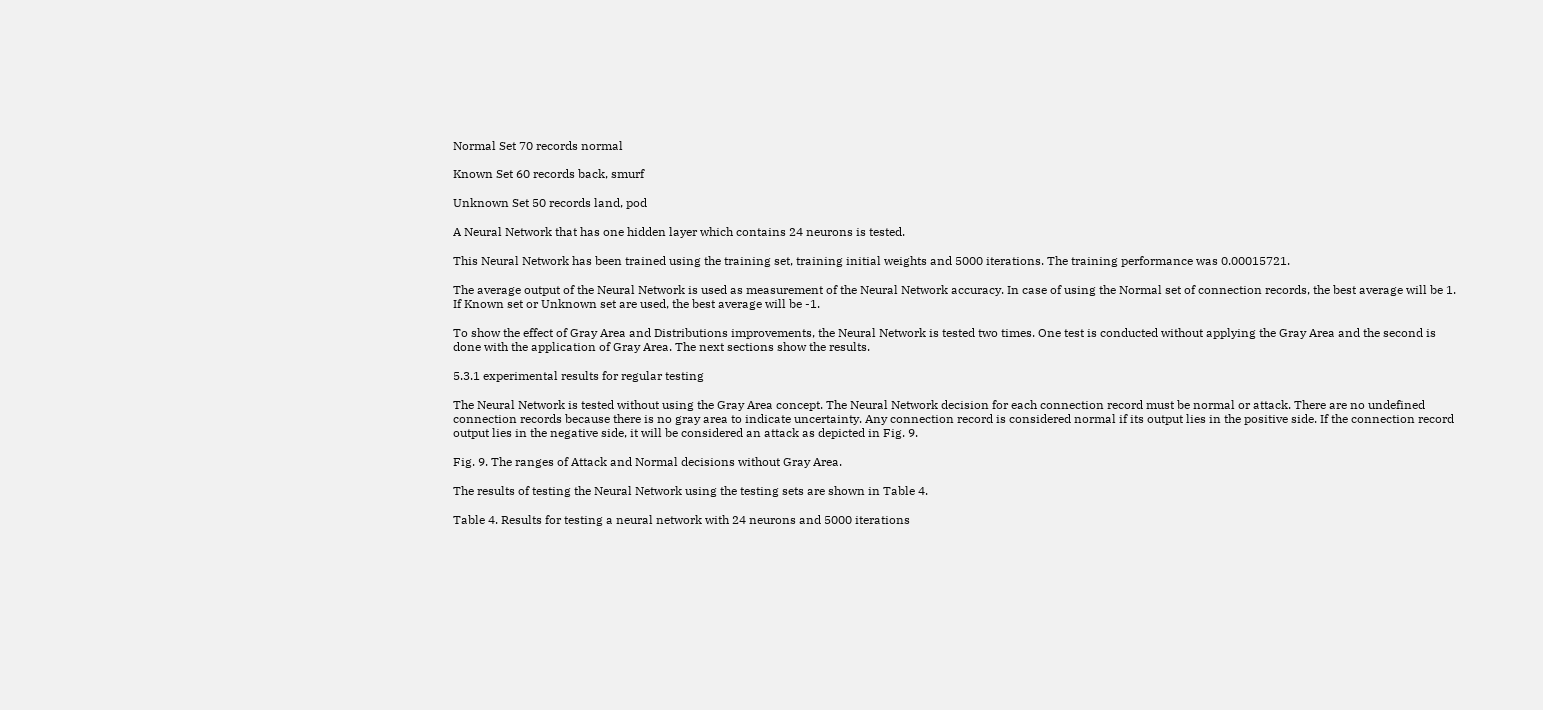Normal Set 70 records normal

Known Set 60 records back, smurf

Unknown Set 50 records land, pod

A Neural Network that has one hidden layer which contains 24 neurons is tested.

This Neural Network has been trained using the training set, training initial weights and 5000 iterations. The training performance was 0.00015721.

The average output of the Neural Network is used as measurement of the Neural Network accuracy. In case of using the Normal set of connection records, the best average will be 1. If Known set or Unknown set are used, the best average will be -1.

To show the effect of Gray Area and Distributions improvements, the Neural Network is tested two times. One test is conducted without applying the Gray Area and the second is done with the application of Gray Area. The next sections show the results.

5.3.1 experimental results for regular testing

The Neural Network is tested without using the Gray Area concept. The Neural Network decision for each connection record must be normal or attack. There are no undefined connection records because there is no gray area to indicate uncertainty. Any connection record is considered normal if its output lies in the positive side. If the connection record output lies in the negative side, it will be considered an attack as depicted in Fig. 9.

Fig. 9. The ranges of Attack and Normal decisions without Gray Area.

The results of testing the Neural Network using the testing sets are shown in Table 4.

Table 4. Results for testing a neural network with 24 neurons and 5000 iterations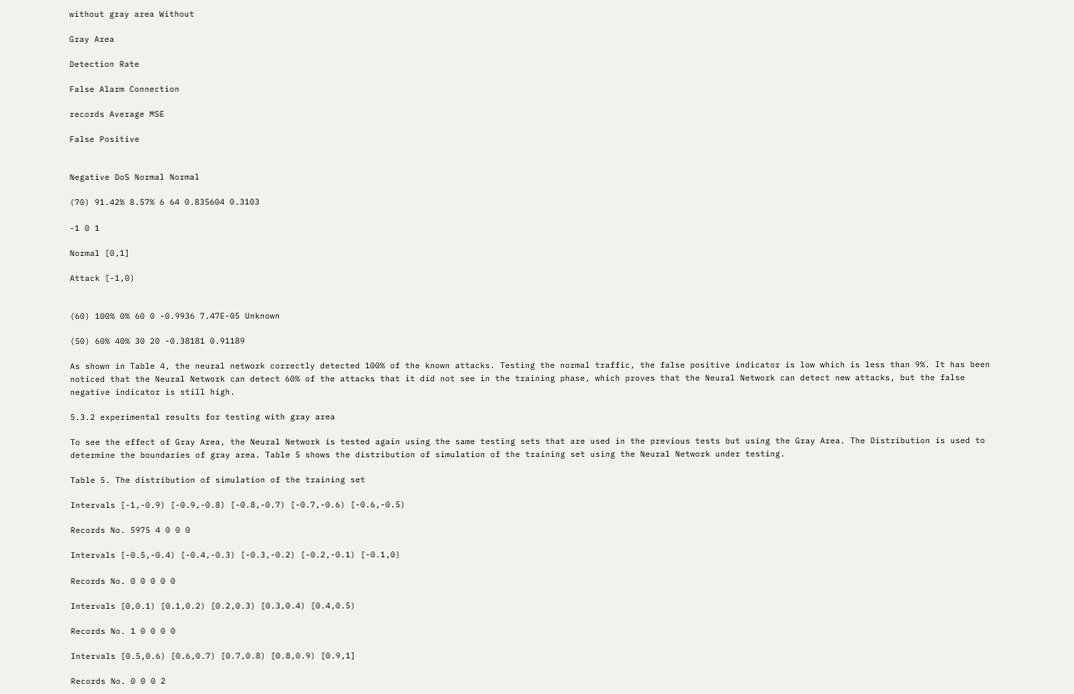without gray area Without

Gray Area

Detection Rate

False Alarm Connection

records Average MSE

False Positive


Negative DoS Normal Normal

(70) 91.42% 8.57% 6 64 0.835604 0.3103

-1 0 1

Normal [0,1]

Attack [-1,0)


(60) 100% 0% 60 0 -0.9936 7.47E-05 Unknown

(50) 60% 40% 30 20 -0.38181 0.91189

As shown in Table 4, the neural network correctly detected 100% of the known attacks. Testing the normal traffic, the false positive indicator is low which is less than 9%. It has been noticed that the Neural Network can detect 60% of the attacks that it did not see in the training phase, which proves that the Neural Network can detect new attacks, but the false negative indicator is still high.

5.3.2 experimental results for testing with gray area

To see the effect of Gray Area, the Neural Network is tested again using the same testing sets that are used in the previous tests but using the Gray Area. The Distribution is used to determine the boundaries of gray area. Table 5 shows the distribution of simulation of the training set using the Neural Network under testing.

Table 5. The distribution of simulation of the training set

Intervals [-1,-0.9) [-0.9,-0.8) [-0.8,-0.7) [-0.7,-0.6) [-0.6,-0.5)

Records No. 5975 4 0 0 0

Intervals [-0.5,-0.4) [-0.4,-0.3) [-0.3,-0.2) [-0.2,-0.1) [-0.1,0)

Records No. 0 0 0 0 0

Intervals [0,0.1) [0.1,0.2) [0.2,0.3) [0.3,0.4) [0.4,0.5)

Records No. 1 0 0 0 0

Intervals [0.5,0.6) [0.6,0.7) [0.7,0.8) [0.8,0.9) [0.9,1]

Records No. 0 0 0 2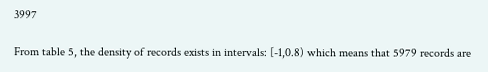3997

From table 5, the density of records exists in intervals: [-1,0.8) which means that 5979 records are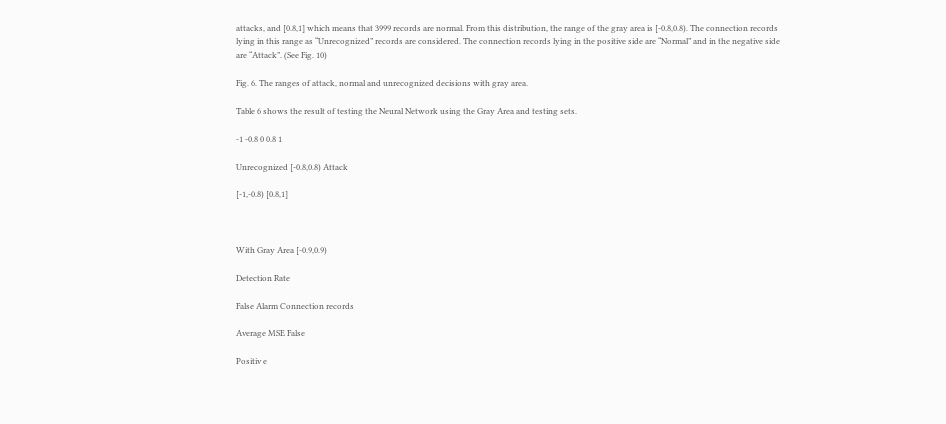attacks, and [0.8,1] which means that 3999 records are normal. From this distribution, the range of the gray area is [-0.8,0.8). The connection records lying in this range as “Unrecognized” records are considered. The connection records lying in the positive side are “Normal” and in the negative side are “Attack”. (See Fig. 10)

Fig. 6. The ranges of attack, normal and unrecognized decisions with gray area.

Table 6 shows the result of testing the Neural Network using the Gray Area and testing sets.

-1 -0.8 0 0.8 1

Unrecognized [-0.8,0.8) Attack

[-1,-0.8) [0.8,1]



With Gray Area [-0.9,0.9)

Detection Rate

False Alarm Connection records

Average MSE False

Positiv e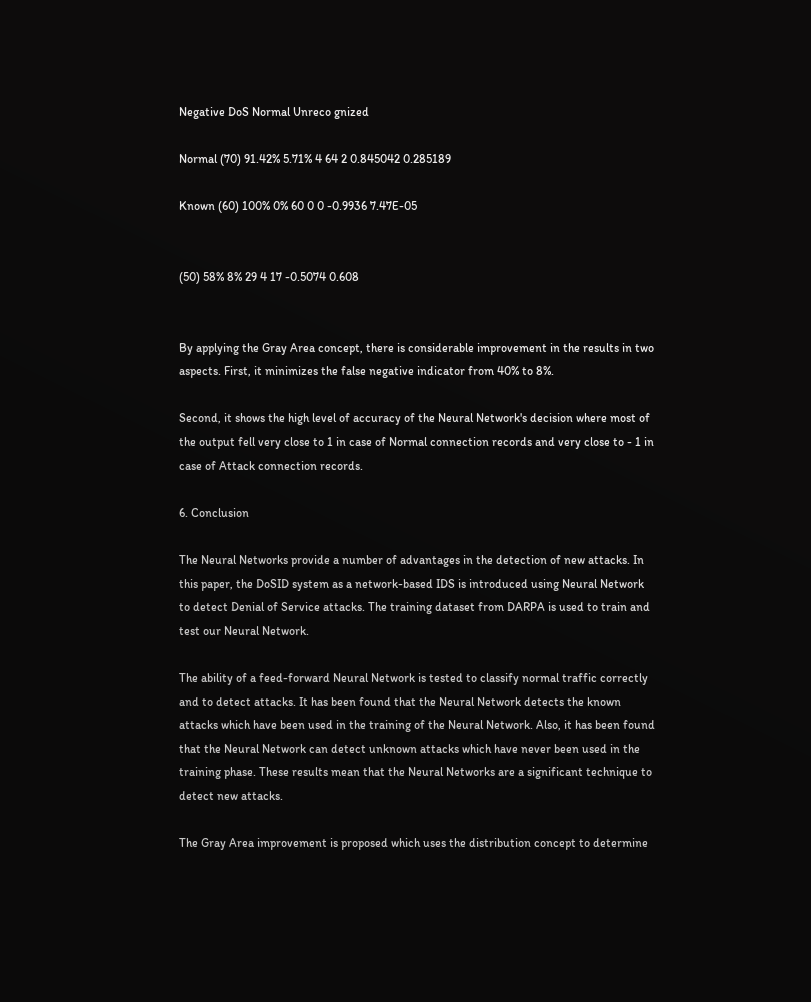Negative DoS Normal Unreco gnized

Normal (70) 91.42% 5.71% 4 64 2 0.845042 0.285189

Known (60) 100% 0% 60 0 0 -0.9936 7.47E-05


(50) 58% 8% 29 4 17 -0.5074 0.608


By applying the Gray Area concept, there is considerable improvement in the results in two aspects. First, it minimizes the false negative indicator from 40% to 8%.

Second, it shows the high level of accuracy of the Neural Network's decision where most of the output fell very close to 1 in case of Normal connection records and very close to - 1 in case of Attack connection records.

6. Conclusion

The Neural Networks provide a number of advantages in the detection of new attacks. In this paper, the DoSID system as a network-based IDS is introduced using Neural Network to detect Denial of Service attacks. The training dataset from DARPA is used to train and test our Neural Network.

The ability of a feed-forward Neural Network is tested to classify normal traffic correctly and to detect attacks. It has been found that the Neural Network detects the known attacks which have been used in the training of the Neural Network. Also, it has been found that the Neural Network can detect unknown attacks which have never been used in the training phase. These results mean that the Neural Networks are a significant technique to detect new attacks.

The Gray Area improvement is proposed which uses the distribution concept to determine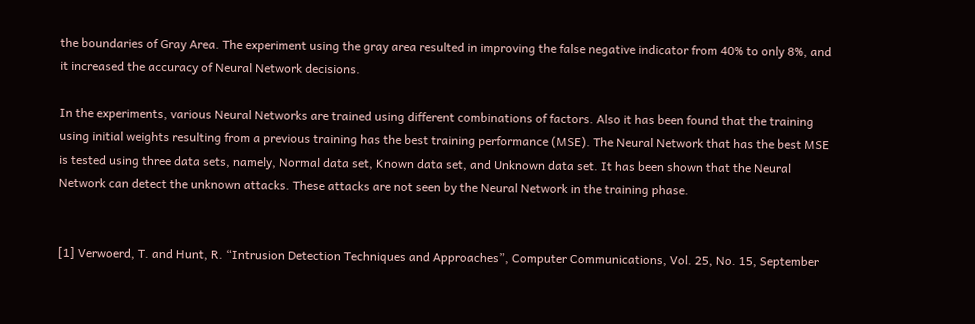the boundaries of Gray Area. The experiment using the gray area resulted in improving the false negative indicator from 40% to only 8%, and it increased the accuracy of Neural Network decisions.

In the experiments, various Neural Networks are trained using different combinations of factors. Also it has been found that the training using initial weights resulting from a previous training has the best training performance (MSE). The Neural Network that has the best MSE is tested using three data sets, namely, Normal data set, Known data set, and Unknown data set. It has been shown that the Neural Network can detect the unknown attacks. These attacks are not seen by the Neural Network in the training phase.


[1] Verwoerd, T. and Hunt, R. “Intrusion Detection Techniques and Approaches”, Computer Communications, Vol. 25, No. 15, September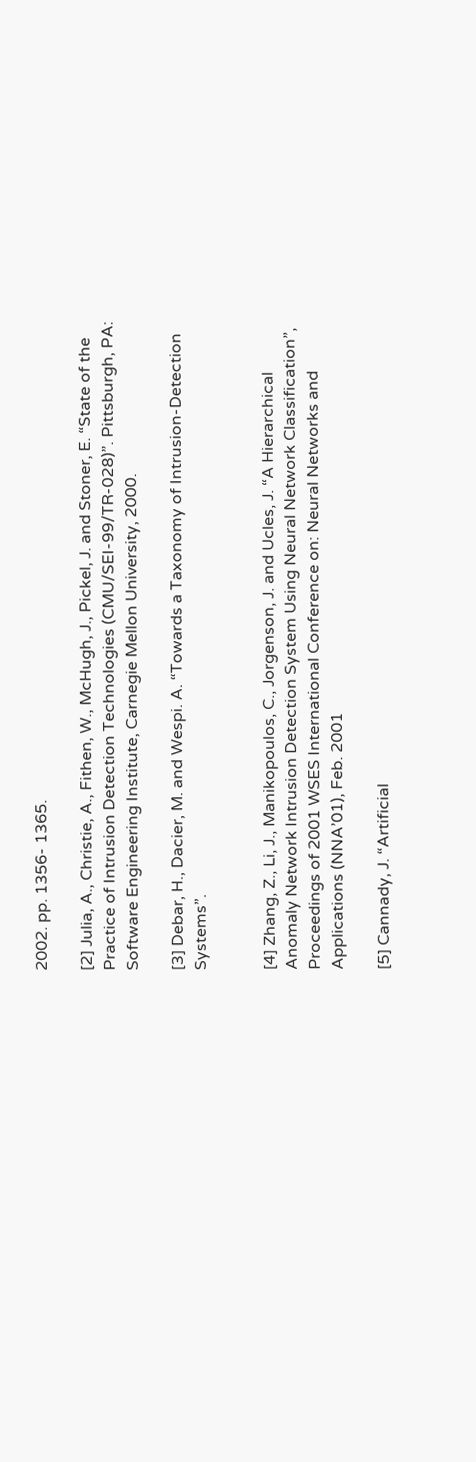2002. pp. 1356- 1365.

[2] Julia, A., Christie, A., Fithen, W., McHugh, J., Pickel, J. and Stoner, E. “State of the Practice of Intrusion Detection Technologies (CMU/SEI-99/TR-028)”. Pittsburgh, PA: Software Engineering Institute, Carnegie Mellon University, 2000.

[3] Debar, H., Dacier, M. and Wespi. A. “Towards a Taxonomy of Intrusion-Detection Systems”.


[4] Zhang, Z., Li, J., Manikopoulos, C., Jorgenson, J. and Ucles, J. “A Hierarchical Anomaly Network Intrusion Detection System Using Neural Network Classification”, Proceedings of 2001 WSES International Conference on: Neural Networks and Applications (NNA’01), Feb. 2001

[5] Cannady, J. “Artificial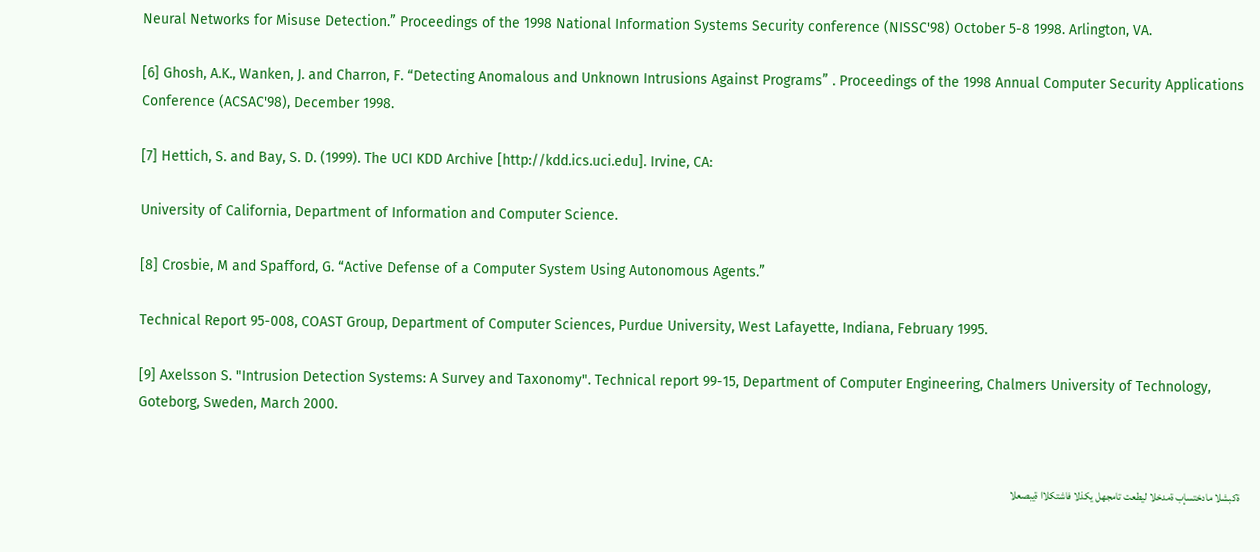Neural Networks for Misuse Detection.” Proceedings of the 1998 National Information Systems Security conference (NISSC'98) October 5-8 1998. Arlington, VA.

[6] Ghosh, A.K., Wanken, J. and Charron, F. “Detecting Anomalous and Unknown Intrusions Against Programs” . Proceedings of the 1998 Annual Computer Security Applications Conference (ACSAC'98), December 1998.

[7] Hettich, S. and Bay, S. D. (1999). The UCI KDD Archive [http://kdd.ics.uci.edu]. Irvine, CA:

University of California, Department of Information and Computer Science.

[8] Crosbie, M and Spafford, G. “Active Defense of a Computer System Using Autonomous Agents.”

Technical Report 95-008, COAST Group, Department of Computer Sciences, Purdue University, West Lafayette, Indiana, February 1995.

[9] Axelsson S. "Intrusion Detection Systems: A Survey and Taxonomy". Technical report 99-15, Department of Computer Engineering, Chalmers University of Technology, Goteborg, Sweden, March 2000.


ةكبشلا مادختسإب ةمدخلا ليطعت تامجهل يكذلا فاشتكلاا ةيبصعلا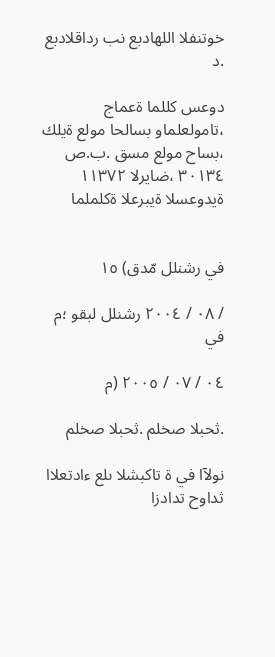خوتنفلا اللهادبع نب رداقلادبع .د

دوعس كللما ةعماج ،تامولعلماو بسالحا مولع ةيلك ،بساح مولع مسق .ب.ص ٣٠١٣٤ ،ضايرلا ١١٣٧٢ ةيدوعسلا ةيبرعلا ةكلملما


في رشنلل مّدق) ١٥

/ ٠٨ / ٢٠٠٤ رشنلل لبقو ؛م في

٠٤ / ٠٧ / ٢٠٠٥ (م

.ثحبلا صخلم .ثحبلا صخلم

نولآا في ة تاكبشلا ىلع ءادتعلاا ثداوح تدادزا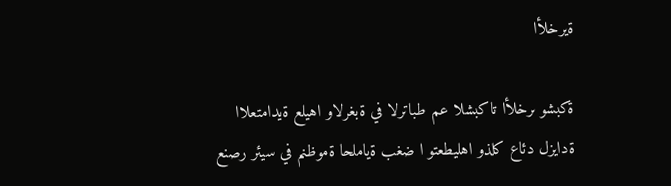ةيرخلأا

ةكبشو ىرخلأا تاكبشلا عم طباترلا في ةبغرلاو اهيلع ةيدامتعلاا ةدايزل دئاع كلذو اهليطعتو ا ضغب ةياملحا ةموظنم في سيئر رصنع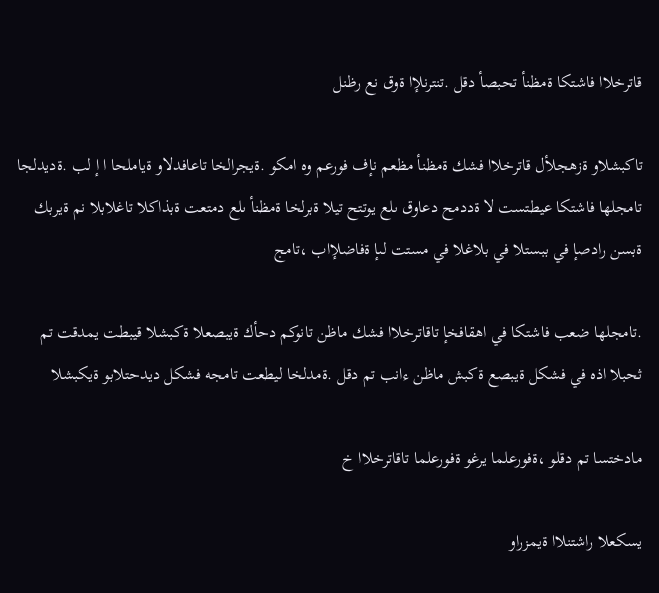قاترخلاا فاشتكا ةمظنأ تحبصأ دقل .تنترنلإا ةوق نع رظنل

تاكبشلاو ةزهجلأل قاترخلاا فشك ةمظنأ مظعم نإف فورعم وه امكو .ةيجرالخا تاعافدلاو ةياملحا ا إ لب .ةديدلجا تامجلها فاشتكا عيطتست لا ةددمح دعاوق ىلع يوتتح تيلا ةبرلخا ةمظنأ ىلع دمتعت ةبذاكلا تاغلابلا نم ةيربك ةبسن رادصإ في ببستلا في بلاغلا في مستت لىإ ةفاضلإاب ،تامج

.تامجلها ضعب فاشتكا في اهقافخإ تاقاترخلاا فشك ماظن تانوكم دحأك ةيبصعلا ةكبشلا قيبطت يمدقت تم ثحبلا اذه في فشكل ةيبصع ةكبش ماظن ءانب تم دقل .ةمدلخا ليطعت تامجه فشكل ديدحتلابو ةيكبشلا

مادختسا تم دقلو ،ةفورعلما يرغو ةفورعلما تاقاترخلاا خ

يسكعلا راشتنلاا ةيمزراو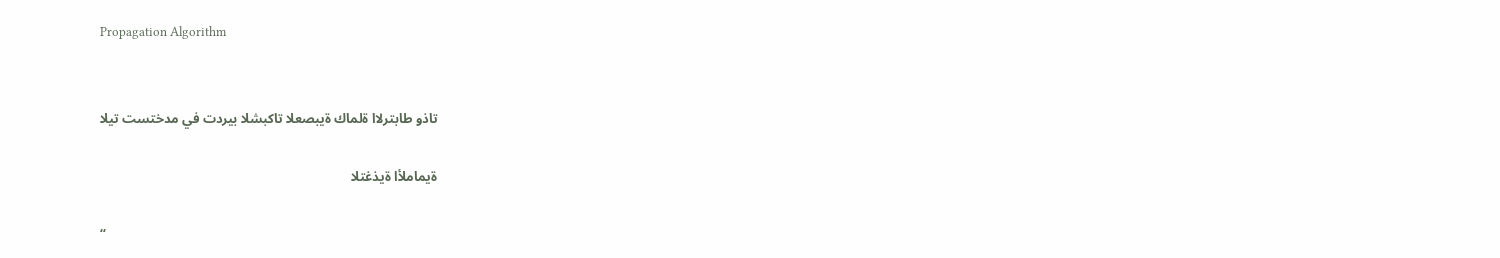Propagation Algorithm


تاذو طابترلاا ةلماك ةيبصعلا تاكبشلا بيردت في مدختست تيلا

ةيماملأا ةيذغتلا

“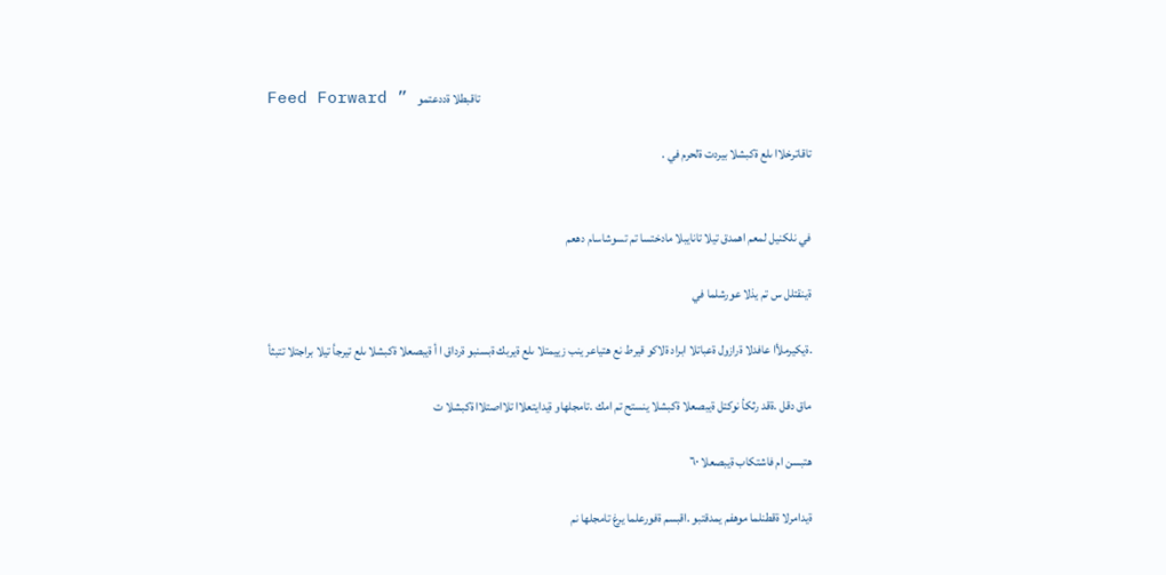Feed Forward ” تاقبطلا ةددعتمو

تاقاترخلاا ىلع ةكبشلا بيردت ةلحرم في .


في نلكنيل لمعم اهمدق تيلا تانايبلا مادختسا تم تسوشاسام دهعم

ةينقتلل س تم يذلا عورشلما في

.ةيكيرملأا عافدلا ةرازول ةعباتلا ابراد ةلاكو قيرط نع هتياعر ينب زييمتلا ىلع ةيربك ةبسنبو ةرداق ا أ ةيبصعلا ةكبشلا ىلع تيرجأ تيلا براجتلا تتبثأ

ماق دقل .ةقد رثكأ نوكتل ةيبصعلا ةكبشلا ينستح تم امك .تامجلهاو ةيدايتعلاا تلااصتلاا ةكبشلا ت

هتبسن ام فاشتكاب ةيبصعلا ٦٠

ةيدامرلا ةقطنلما موهفم يمدقتبو .اقبسم ةفورعلما يرغ تامجلها نم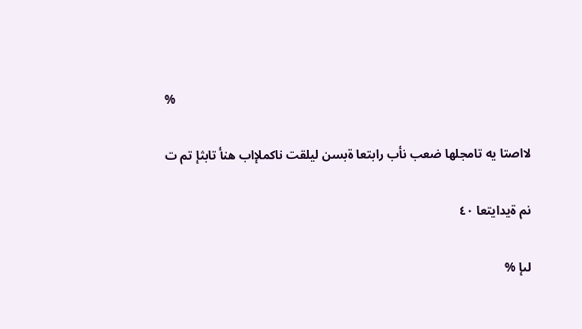%

لااصتا يه تامجلها ضعب نأب رابتعا ةبسن ليلقت ناكملإاب هنأ تابثإ تم ت

نم ةيدايتعا ٤٠

لىإ %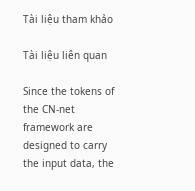Tài liệu tham khảo

Tài liệu liên quan

Since the tokens of the CN-net framework are designed to carry the input data, the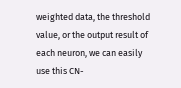weighted data, the threshold value, or the output result of each neuron, we can easily use this CN-